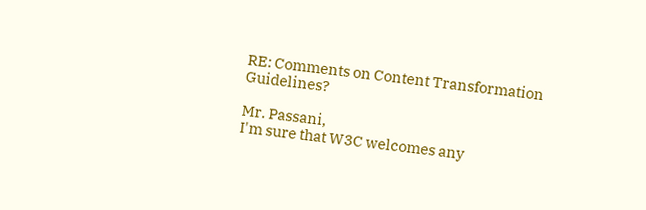RE: Comments on Content Transformation Guidelines?

Mr. Passani,
I'm sure that W3C welcomes any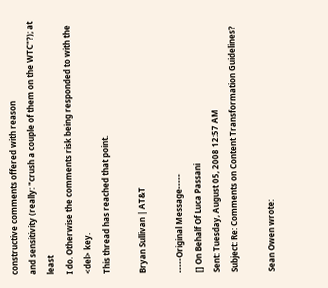constructive comments offered with reason
and sensitivity (really: "crush a couple of them on the WTC"?); at least
I do. Otherwise the comments risk being responded to with the <del> key.
This thread has reached that point.

Bryan Sullivan | AT&T

-----Original Message-----
[] On Behalf Of Luca Passani
Sent: Tuesday, August 05, 2008 12:57 AM
Subject: Re: Comments on Content Transformation Guidelines?

Sean Owen wrote: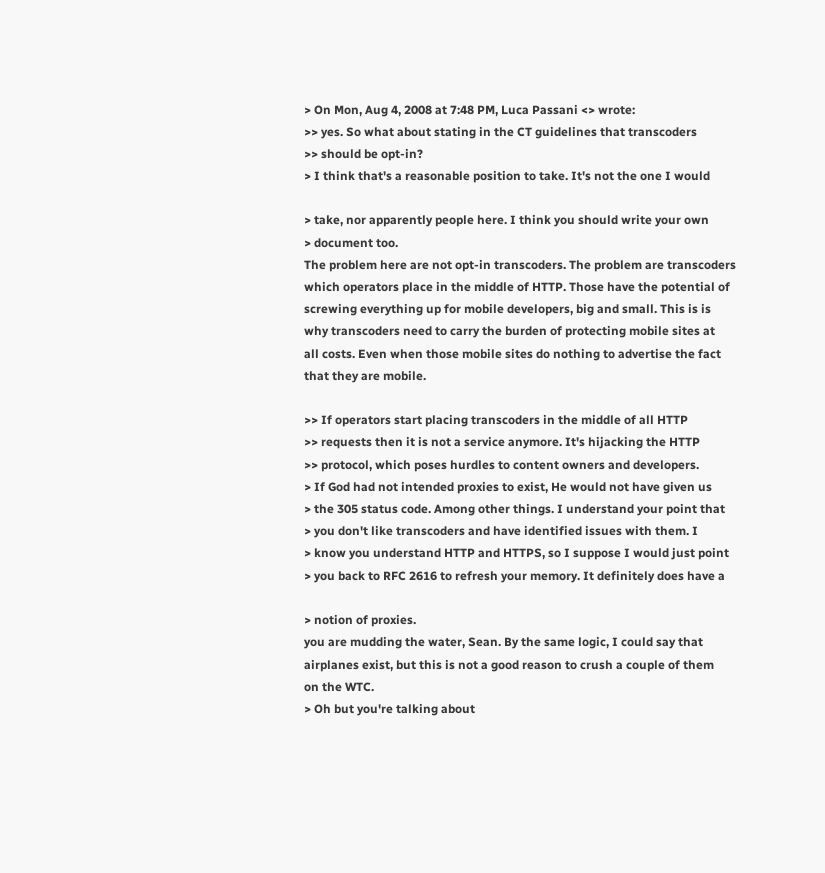> On Mon, Aug 4, 2008 at 7:48 PM, Luca Passani <> wrote:
>> yes. So what about stating in the CT guidelines that transcoders
>> should be opt-in?
> I think that's a reasonable position to take. It's not the one I would

> take, nor apparently people here. I think you should write your own
> document too.
The problem here are not opt-in transcoders. The problem are transcoders
which operators place in the middle of HTTP. Those have the potential of
screwing everything up for mobile developers, big and small. This is is
why transcoders need to carry the burden of protecting mobile sites at
all costs. Even when those mobile sites do nothing to advertise the fact
that they are mobile.

>> If operators start placing transcoders in the middle of all HTTP
>> requests then it is not a service anymore. It's hijacking the HTTP
>> protocol, which poses hurdles to content owners and developers.
> If God had not intended proxies to exist, He would not have given us
> the 305 status code. Among other things. I understand your point that
> you don't like transcoders and have identified issues with them. I
> know you understand HTTP and HTTPS, so I suppose I would just point
> you back to RFC 2616 to refresh your memory. It definitely does have a

> notion of proxies.
you are mudding the water, Sean. By the same logic, I could say that
airplanes exist, but this is not a good reason to crush a couple of them
on the WTC.
> Oh but you're talking about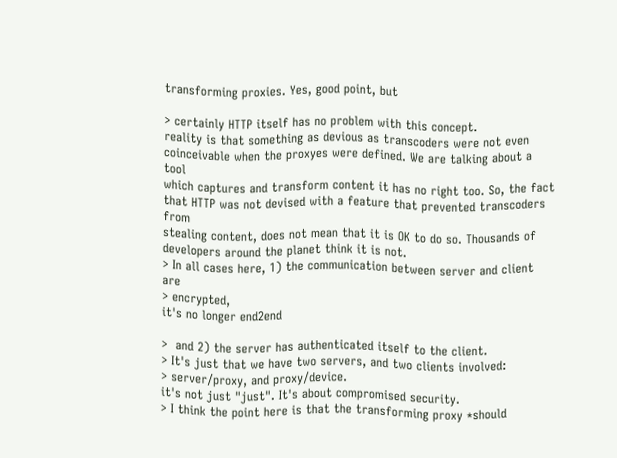transforming proxies. Yes, good point, but

> certainly HTTP itself has no problem with this concept.
reality is that something as devious as transcoders were not even
coinceivable when the proxyes were defined. We are talking about a tool
which captures and transform content it has no right too. So, the fact
that HTTP was not devised with a feature that prevented transcoders from
stealing content, does not mean that it is OK to do so. Thousands of
developers around the planet think it is not.
> In all cases here, 1) the communication between server and client are
> encrypted,
it's no longer end2end

>  and 2) the server has authenticated itself to the client.
> It's just that we have two servers, and two clients involved:
> server/proxy, and proxy/device.
it's not just "just". It's about compromised security.
> I think the point here is that the transforming proxy *should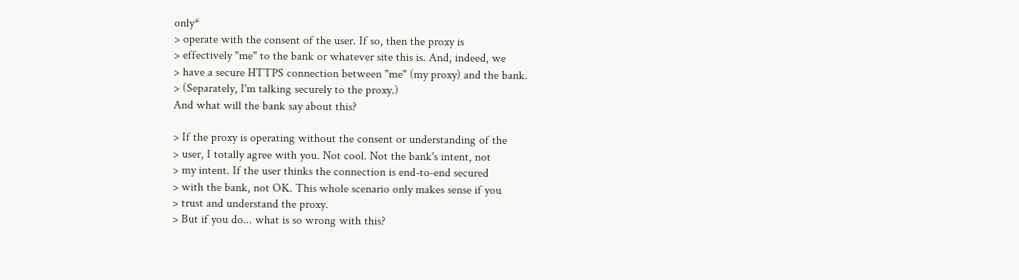only*
> operate with the consent of the user. If so, then the proxy is
> effectively "me" to the bank or whatever site this is. And, indeed, we
> have a secure HTTPS connection between "me" (my proxy) and the bank.
> (Separately, I'm talking securely to the proxy.)
And what will the bank say about this?

> If the proxy is operating without the consent or understanding of the
> user, I totally agree with you. Not cool. Not the bank's intent, not
> my intent. If the user thinks the connection is end-to-end secured
> with the bank, not OK. This whole scenario only makes sense if you
> trust and understand the proxy.
> But if you do... what is so wrong with this?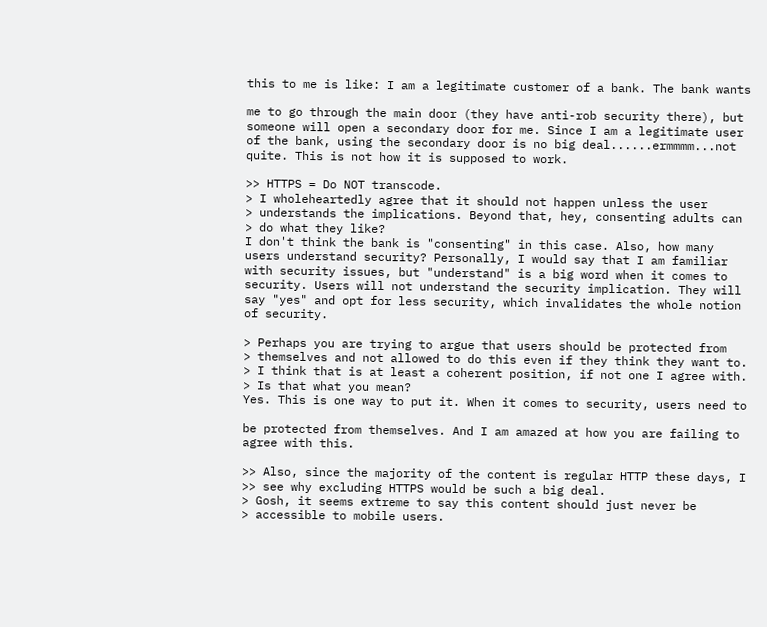this to me is like: I am a legitimate customer of a bank. The bank wants

me to go through the main door (they have anti-rob security there), but
someone will open a secondary door for me. Since I am a legitimate user
of the bank, using the secondary door is no big deal......ermmmm...not
quite. This is not how it is supposed to work.

>> HTTPS = Do NOT transcode.
> I wholeheartedly agree that it should not happen unless the user
> understands the implications. Beyond that, hey, consenting adults can
> do what they like?
I don't think the bank is "consenting" in this case. Also, how many
users understand security? Personally, I would say that I am familiar
with security issues, but "understand" is a big word when it comes to
security. Users will not understand the security implication. They will
say "yes" and opt for less security, which invalidates the whole notion
of security.

> Perhaps you are trying to argue that users should be protected from
> themselves and not allowed to do this even if they think they want to.
> I think that is at least a coherent position, if not one I agree with.
> Is that what you mean?
Yes. This is one way to put it. When it comes to security, users need to

be protected from themselves. And I am amazed at how you are failing to
agree with this.

>> Also, since the majority of the content is regular HTTP these days, I
>> see why excluding HTTPS would be such a big deal.
> Gosh, it seems extreme to say this content should just never be
> accessible to mobile users.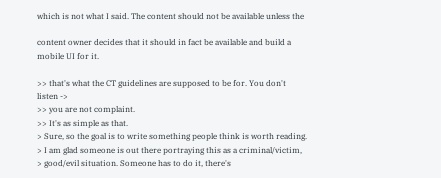which is not what I said. The content should not be available unless the

content owner decides that it should in fact be available and build a
mobile UI for it.

>> that's what the CT guidelines are supposed to be for. You don't
listen ->
>> you are not complaint.
>> It's as simple as that.
> Sure, so the goal is to write something people think is worth reading.
> I am glad someone is out there portraying this as a criminal/victim,
> good/evil situation. Someone has to do it, there's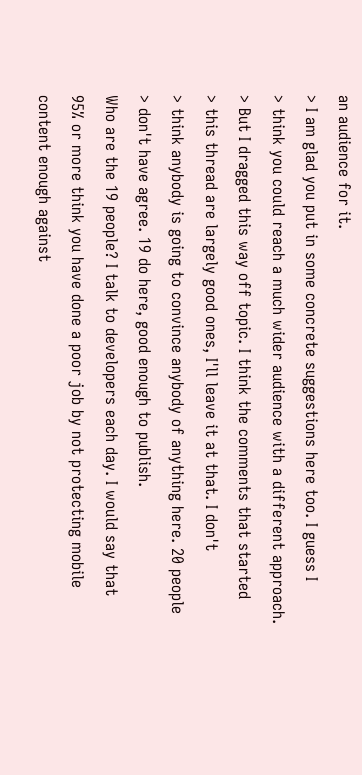an audience for it.
> I am glad you put in some concrete suggestions here too. I guess I
> think you could reach a much wider audience with a different approach.
> But I dragged this way off topic. I think the comments that started
> this thread are largely good ones, I'll leave it at that. I don't
> think anybody is going to convince anybody of anything here. 20 people
> don't have agree. 19 do here, good enough to publish.
Who are the 19 people? I talk to developers each day. I would say that
95% or more think you have done a poor job by not protecting mobile
content enough against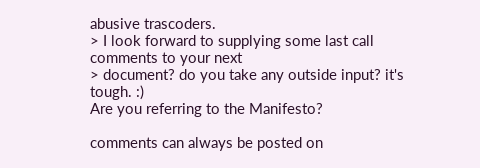abusive trascoders.
> I look forward to supplying some last call comments to your next
> document? do you take any outside input? it's tough. :)
Are you referring to the Manifesto?

comments can always be posted on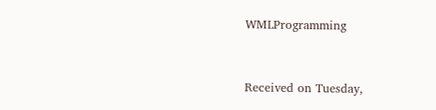WMLProgramming


Received on Tuesday,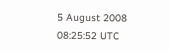5 August 2008 08:25:52 UTC